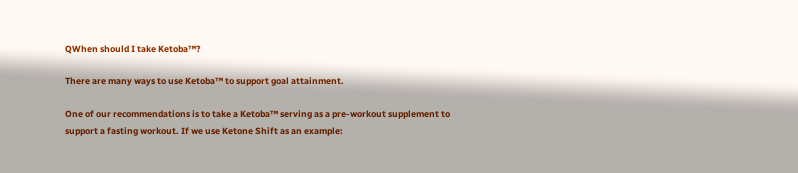QWhen should I take Ketoba™?

There are many ways to use Ketoba™ to support goal attainment.

One of our recommendations is to take a Ketoba™ serving as a pre-workout supplement to support a fasting workout. If we use Ketone Shift as an example: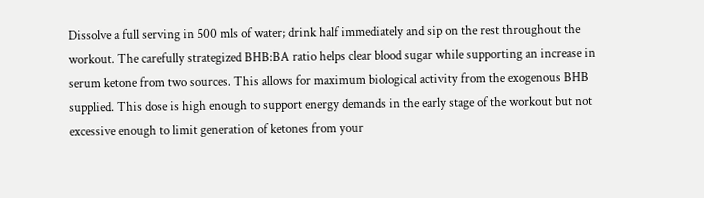Dissolve a full serving in 500 mls of water; drink half immediately and sip on the rest throughout the workout. The carefully strategized BHB:BA ratio helps clear blood sugar while supporting an increase in serum ketone from two sources. This allows for maximum biological activity from the exogenous BHB supplied. This dose is high enough to support energy demands in the early stage of the workout but not excessive enough to limit generation of ketones from your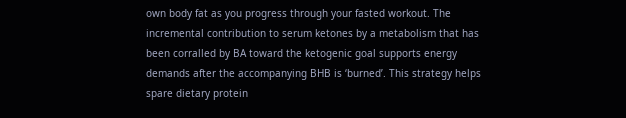own body fat as you progress through your fasted workout. The incremental contribution to serum ketones by a metabolism that has been corralled by BA toward the ketogenic goal supports energy demands after the accompanying BHB is ‘burned’. This strategy helps spare dietary protein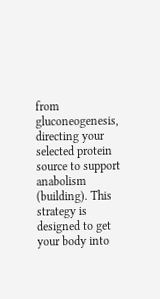from gluconeogenesis, directing your selected protein source to support anabolism (building). This strategy is designed to get your body into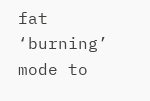fat ‘burning’ mode to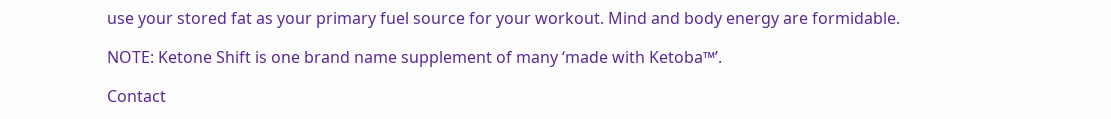use your stored fat as your primary fuel source for your workout. Mind and body energy are formidable.

NOTE: Ketone Shift is one brand name supplement of many ‘made with Ketoba™’.

Contact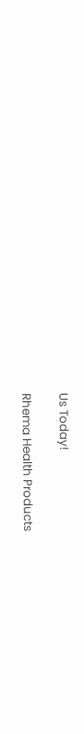Us Today!

Rhema Health Products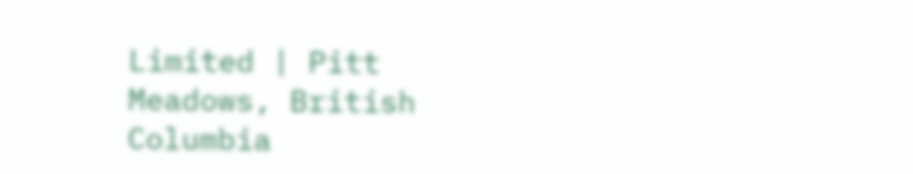Limited | Pitt Meadows, British Columbia